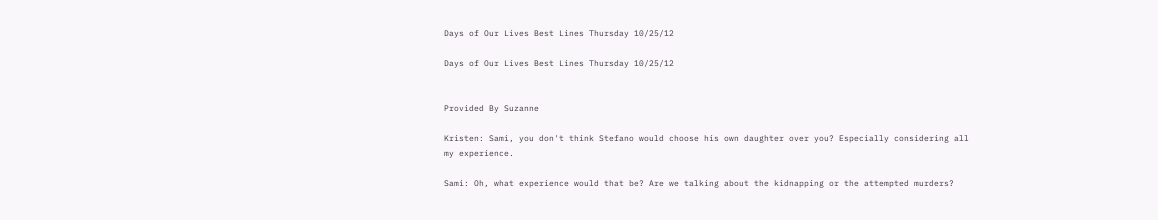Days of Our Lives Best Lines Thursday 10/25/12

Days of Our Lives Best Lines Thursday 10/25/12


Provided By Suzanne

Kristen: Sami, you don't think Stefano would choose his own daughter over you? Especially considering all my experience.

Sami: Oh, what experience would that be? Are we talking about the kidnapping or the attempted murders?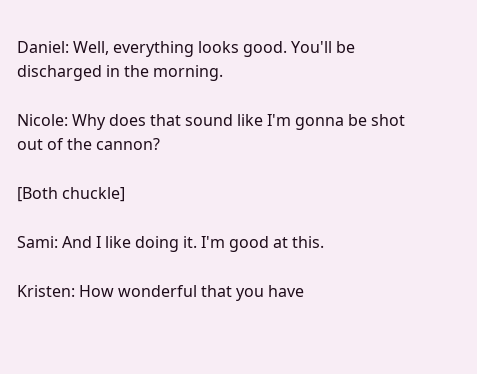Daniel: Well, everything looks good. You'll be discharged in the morning.

Nicole: Why does that sound like I'm gonna be shot out of the cannon?

[Both chuckle]

Sami: And I like doing it. I'm good at this.

Kristen: How wonderful that you have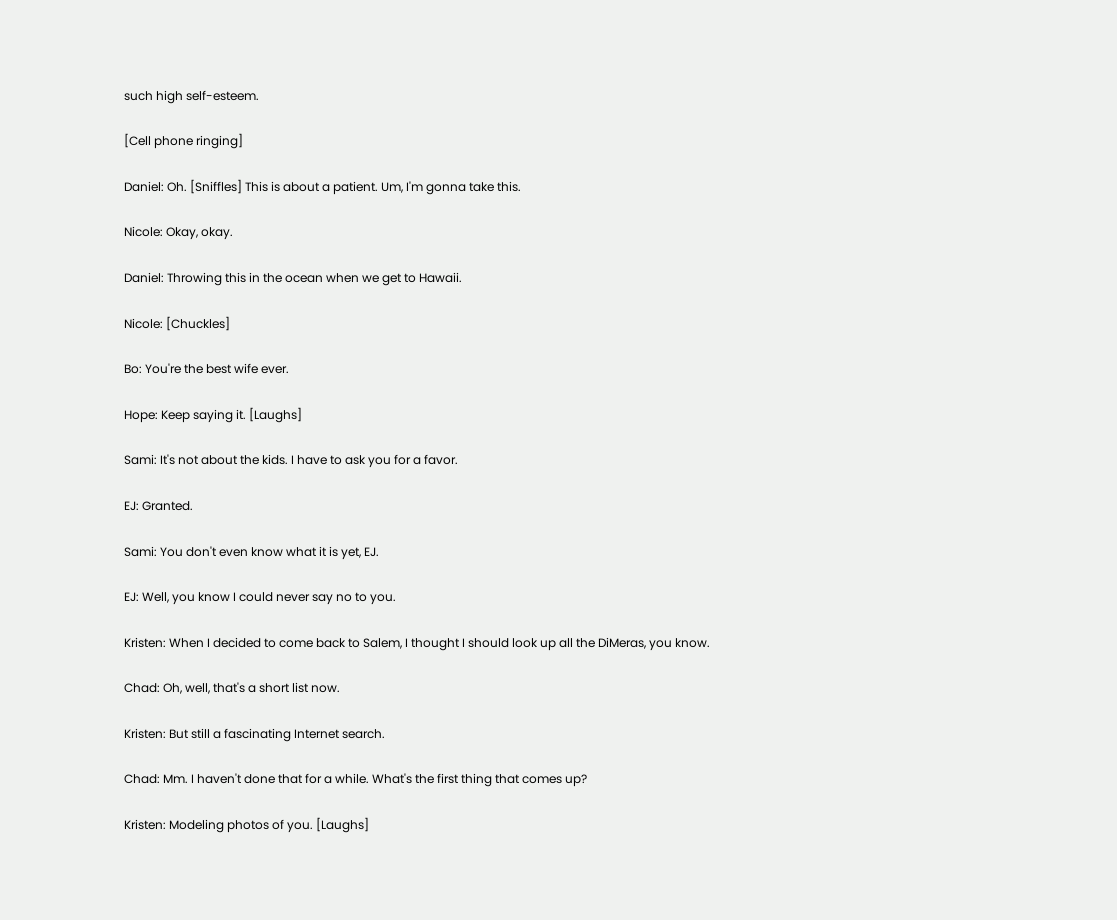such high self-esteem.

[Cell phone ringing]

Daniel: Oh. [Sniffles] This is about a patient. Um, I'm gonna take this.

Nicole: Okay, okay.

Daniel: Throwing this in the ocean when we get to Hawaii.

Nicole: [Chuckles]

Bo: You're the best wife ever.

Hope: Keep saying it. [Laughs]

Sami: It's not about the kids. I have to ask you for a favor.

EJ: Granted.

Sami: You don't even know what it is yet, EJ.

EJ: Well, you know I could never say no to you.

Kristen: When I decided to come back to Salem, I thought I should look up all the DiMeras, you know.

Chad: Oh, well, that's a short list now.

Kristen: But still a fascinating Internet search.

Chad: Mm. I haven't done that for a while. What's the first thing that comes up?

Kristen: Modeling photos of you. [Laughs]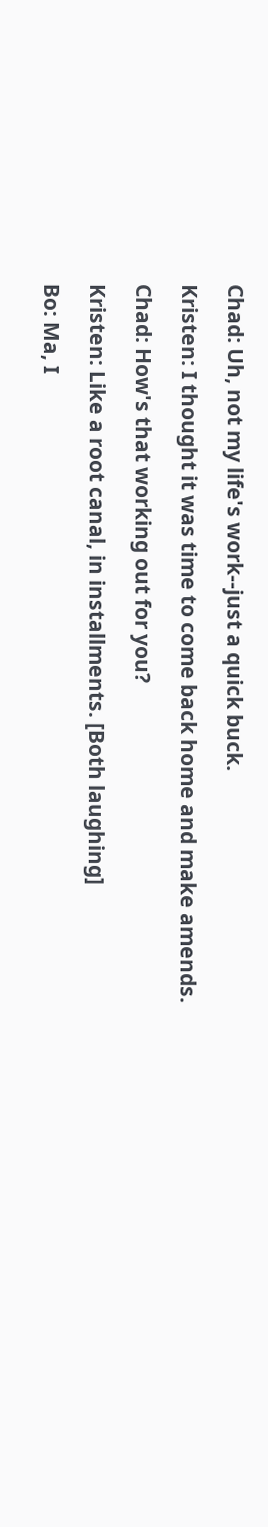Chad: Uh, not my life's work--just a quick buck.

Kristen: I thought it was time to come back home and make amends.

Chad: How's that working out for you?

Kristen: Like a root canal, in installments. [Both laughing]

Bo: Ma, I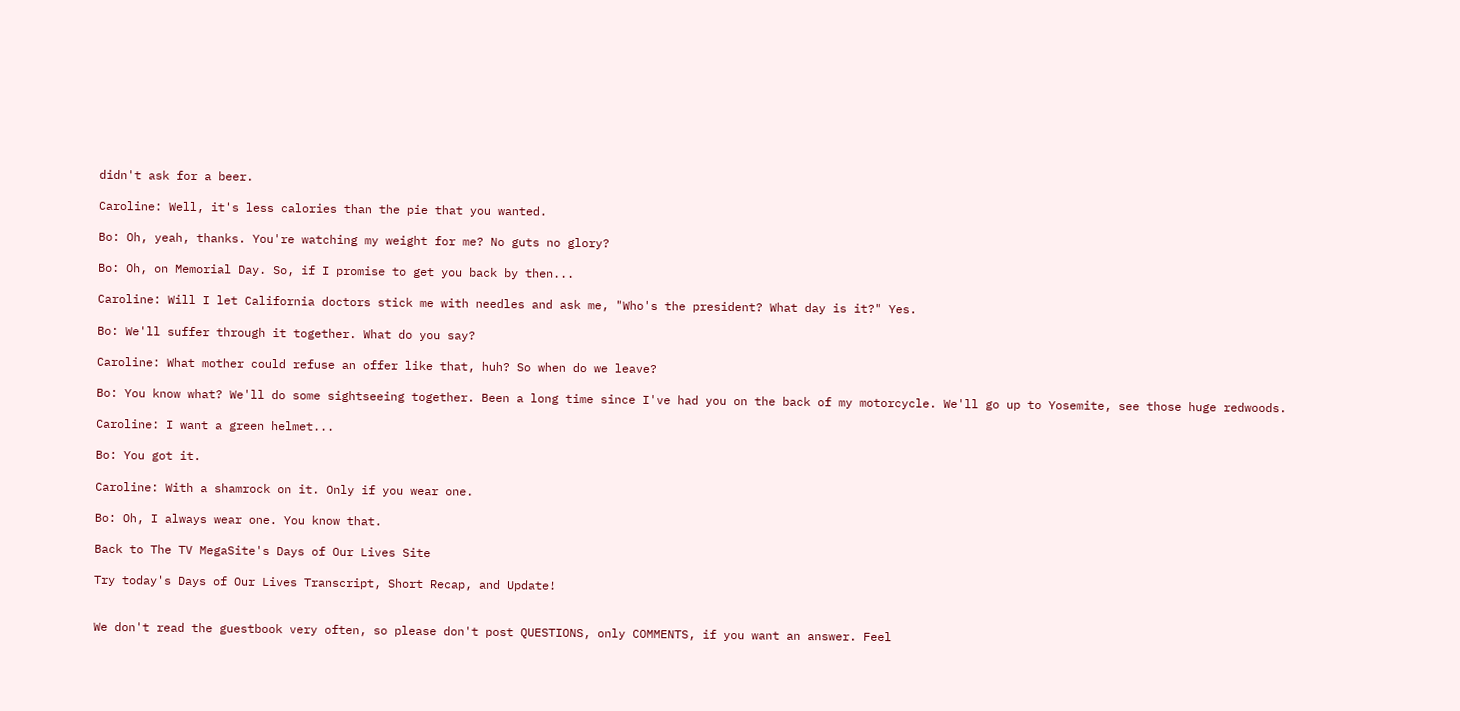didn't ask for a beer.

Caroline: Well, it's less calories than the pie that you wanted.

Bo: Oh, yeah, thanks. You're watching my weight for me? No guts no glory?

Bo: Oh, on Memorial Day. So, if I promise to get you back by then...

Caroline: Will I let California doctors stick me with needles and ask me, "Who's the president? What day is it?" Yes.

Bo: We'll suffer through it together. What do you say?

Caroline: What mother could refuse an offer like that, huh? So when do we leave?

Bo: You know what? We'll do some sightseeing together. Been a long time since I've had you on the back of my motorcycle. We'll go up to Yosemite, see those huge redwoods.

Caroline: I want a green helmet...

Bo: You got it.

Caroline: With a shamrock on it. Only if you wear one.

Bo: Oh, I always wear one. You know that.

Back to The TV MegaSite's Days of Our Lives Site

Try today's Days of Our Lives Transcript, Short Recap, and Update!


We don't read the guestbook very often, so please don't post QUESTIONS, only COMMENTS, if you want an answer. Feel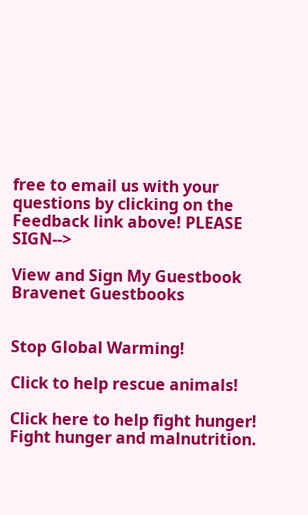free to email us with your questions by clicking on the Feedback link above! PLEASE SIGN-->

View and Sign My Guestbook Bravenet Guestbooks


Stop Global Warming!

Click to help rescue animals!

Click here to help fight hunger!
Fight hunger and malnutrition.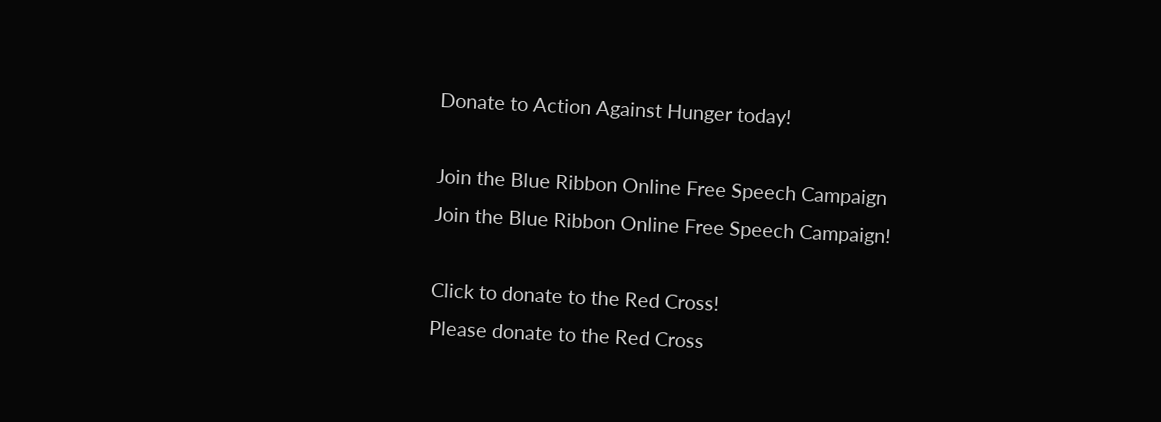Donate to Action Against Hunger today!

Join the Blue Ribbon Online Free Speech Campaign
Join the Blue Ribbon Online Free Speech Campaign!

Click to donate to the Red Cross!
Please donate to the Red Cross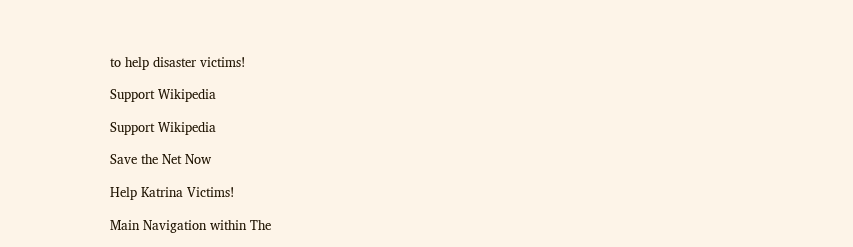to help disaster victims!

Support Wikipedia

Support Wikipedia

Save the Net Now

Help Katrina Victims!

Main Navigation within The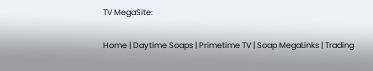TV MegaSite:

Home | Daytime Soaps | Primetime TV | Soap MegaLinks | Trading